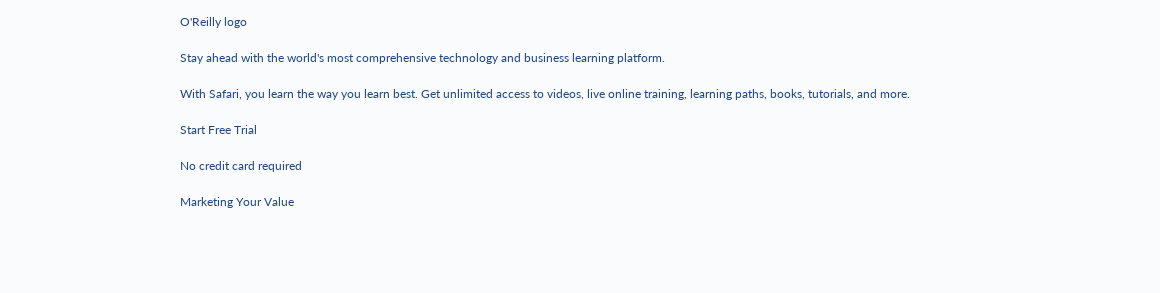O'Reilly logo

Stay ahead with the world's most comprehensive technology and business learning platform.

With Safari, you learn the way you learn best. Get unlimited access to videos, live online training, learning paths, books, tutorials, and more.

Start Free Trial

No credit card required

Marketing Your Value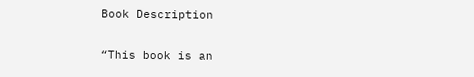Book Description

“This book is an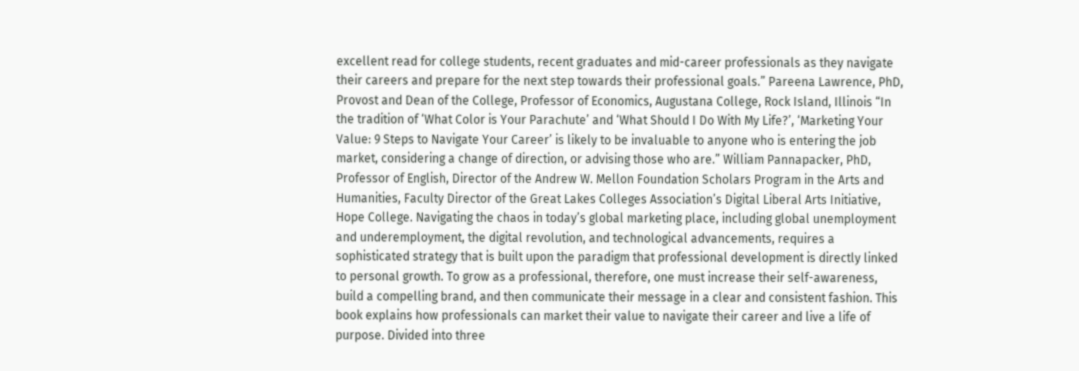excellent read for college students, recent graduates and mid-career professionals as they navigate their careers and prepare for the next step towards their professional goals.” Pareena Lawrence, PhD, Provost and Dean of the College, Professor of Economics, Augustana College, Rock Island, Illinois “In the tradition of ‘What Color is Your Parachute’ and ‘What Should I Do With My Life?’, ‘Marketing Your Value: 9 Steps to Navigate Your Career’ is likely to be invaluable to anyone who is entering the job market, considering a change of direction, or advising those who are.” William Pannapacker, PhD, Professor of English, Director of the Andrew W. Mellon Foundation Scholars Program in the Arts and Humanities, Faculty Director of the Great Lakes Colleges Association’s Digital Liberal Arts Initiative, Hope College. Navigating the chaos in today’s global marketing place, including global unemployment and underemployment, the digital revolution, and technological advancements, requires a sophisticated strategy that is built upon the paradigm that professional development is directly linked to personal growth. To grow as a professional, therefore, one must increase their self-awareness, build a compelling brand, and then communicate their message in a clear and consistent fashion. This book explains how professionals can market their value to navigate their career and live a life of purpose. Divided into three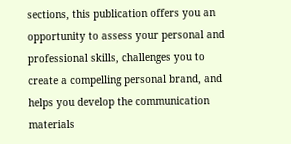sections, this publication offers you an opportunity to assess your personal and professional skills, challenges you to create a compelling personal brand, and helps you develop the communication materials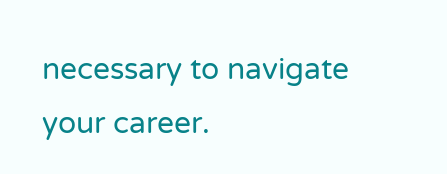necessary to navigate your career.